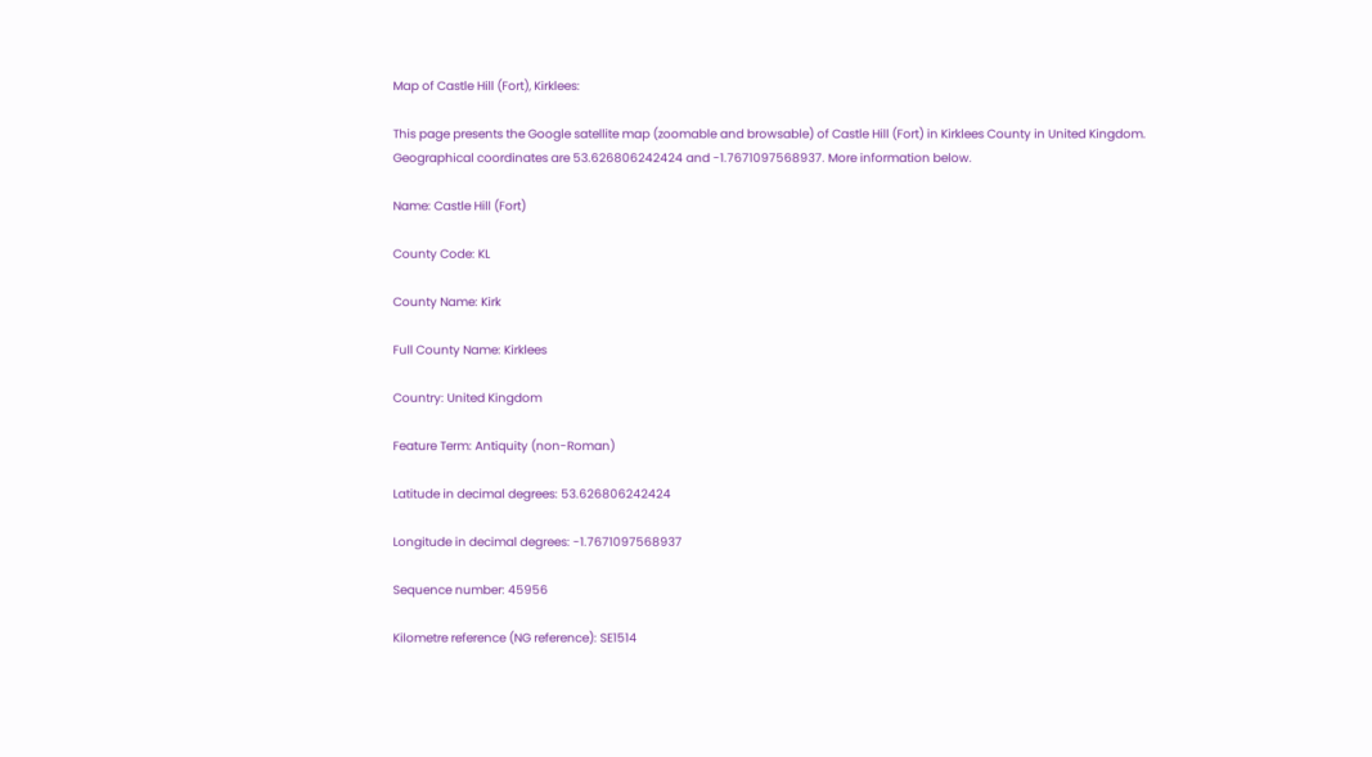Map of Castle Hill (Fort), Kirklees:

This page presents the Google satellite map (zoomable and browsable) of Castle Hill (Fort) in Kirklees County in United Kingdom.
Geographical coordinates are 53.626806242424 and -1.7671097568937. More information below.

Name: Castle Hill (Fort)

County Code: KL

County Name: Kirk

Full County Name: Kirklees

Country: United Kingdom

Feature Term: Antiquity (non-Roman)

Latitude in decimal degrees: 53.626806242424

Longitude in decimal degrees: -1.7671097568937

Sequence number: 45956

Kilometre reference (NG reference): SE1514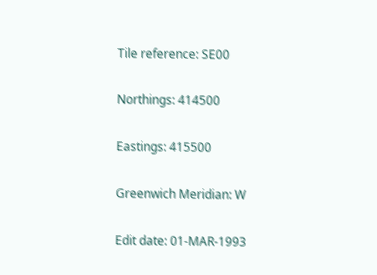Tile reference: SE00

Northings: 414500

Eastings: 415500

Greenwich Meridian: W

Edit date: 01-MAR-1993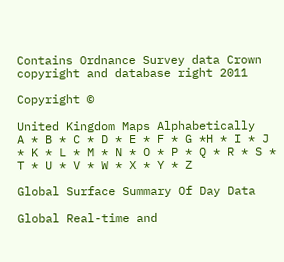Contains Ordnance Survey data Crown copyright and database right 2011

Copyright ©

United Kingdom Maps Alphabetically
A * B * C * D * E * F * G *H * I * J * K * L * M * N * O * P * Q * R * S * T * U * V * W * X * Y * Z

Global Surface Summary Of Day Data

Global Real-time and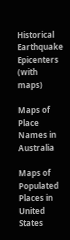Historical Earthquake Epicenters (with maps)

Maps of Place Names in Australia

Maps of Populated Places in United States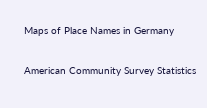Maps of Place Names in Germany

American Community Survey Statistics